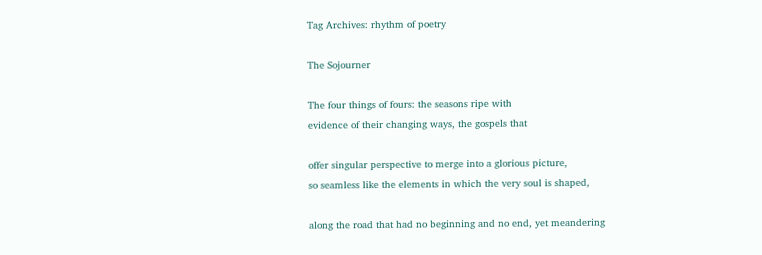Tag Archives: rhythm of poetry

The Sojourner

The four things of fours: the seasons ripe with
evidence of their changing ways, the gospels that

offer singular perspective to merge into a glorious picture,
so seamless like the elements in which the very soul is shaped,

along the road that had no beginning and no end, yet meandering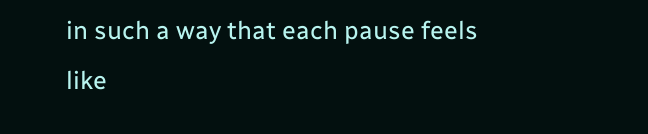in such a way that each pause feels like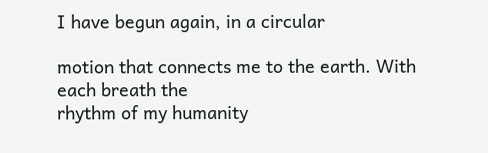I have begun again, in a circular

motion that connects me to the earth. With each breath the
rhythm of my humanity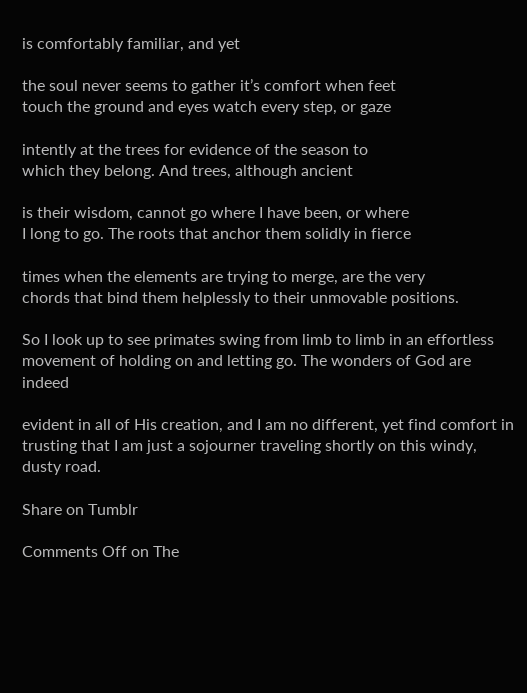is comfortably familiar, and yet

the soul never seems to gather it’s comfort when feet
touch the ground and eyes watch every step, or gaze

intently at the trees for evidence of the season to
which they belong. And trees, although ancient

is their wisdom, cannot go where I have been, or where
I long to go. The roots that anchor them solidly in fierce

times when the elements are trying to merge, are the very
chords that bind them helplessly to their unmovable positions.

So I look up to see primates swing from limb to limb in an effortless
movement of holding on and letting go. The wonders of God are indeed

evident in all of His creation, and I am no different, yet find comfort in
trusting that I am just a sojourner traveling shortly on this windy, dusty road.

Share on Tumblr

Comments Off on The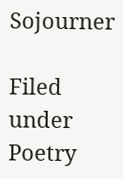Sojourner

Filed under Poetry